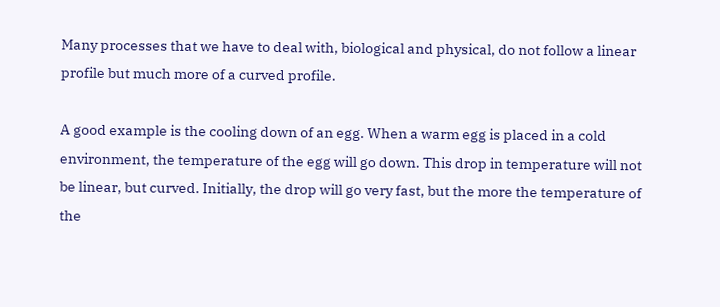Many processes that we have to deal with, biological and physical, do not follow a linear profile but much more of a curved profile.

A good example is the cooling down of an egg. When a warm egg is placed in a cold environment, the temperature of the egg will go down. This drop in temperature will not be linear, but curved. Initially, the drop will go very fast, but the more the temperature of the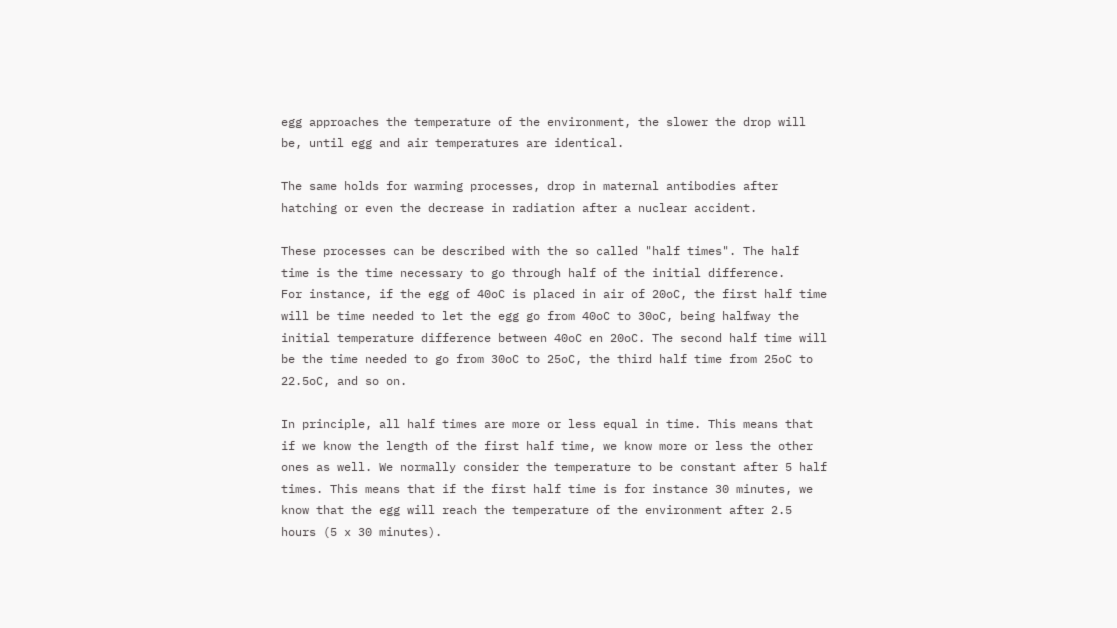egg approaches the temperature of the environment, the slower the drop will be, until egg and air temperatures are identical.

The same holds for warming processes, drop in maternal antibodies after hatching or even the decrease in radiation after a nuclear accident.

These processes can be described with the so called "half times". The half time is the time necessary to go through half of the initial difference.
For instance, if the egg of 40oC is placed in air of 20oC, the first half time will be time needed to let the egg go from 40oC to 30oC, being halfway the initial temperature difference between 40oC en 20oC. The second half time will be the time needed to go from 30oC to 25oC, the third half time from 25oC to 22.5oC, and so on.

In principle, all half times are more or less equal in time. This means that if we know the length of the first half time, we know more or less the other ones as well. We normally consider the temperature to be constant after 5 half times. This means that if the first half time is for instance 30 minutes, we know that the egg will reach the temperature of the environment after 2.5 hours (5 x 30 minutes).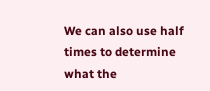We can also use half times to determine what the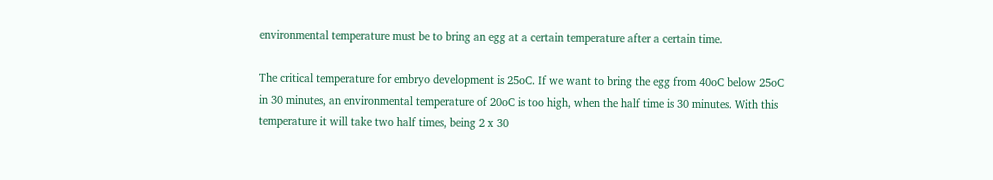environmental temperature must be to bring an egg at a certain temperature after a certain time.

The critical temperature for embryo development is 25oC. If we want to bring the egg from 40oC below 25oC in 30 minutes, an environmental temperature of 20oC is too high, when the half time is 30 minutes. With this temperature it will take two half times, being 2 x 30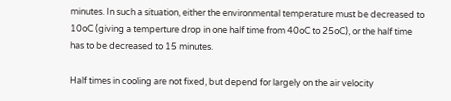minutes. In such a situation, either the environmental temperature must be decreased to 10oC (giving a temperture drop in one half time from 40oC to 25oC), or the half time has to be decreased to 15 minutes.

Half times in cooling are not fixed, but depend for largely on the air velocity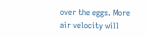over the eggs. More air velocity will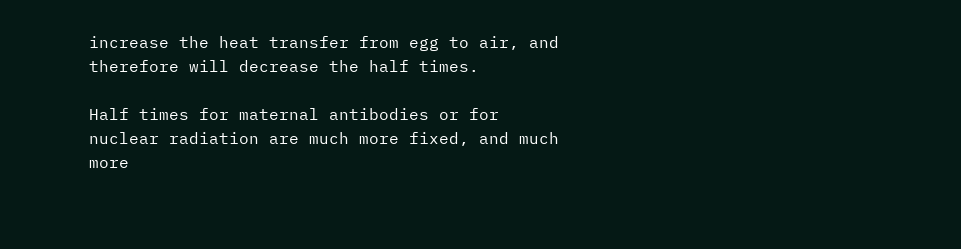increase the heat transfer from egg to air, and therefore will decrease the half times.

Half times for maternal antibodies or for nuclear radiation are much more fixed, and much more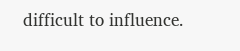difficult to influence.